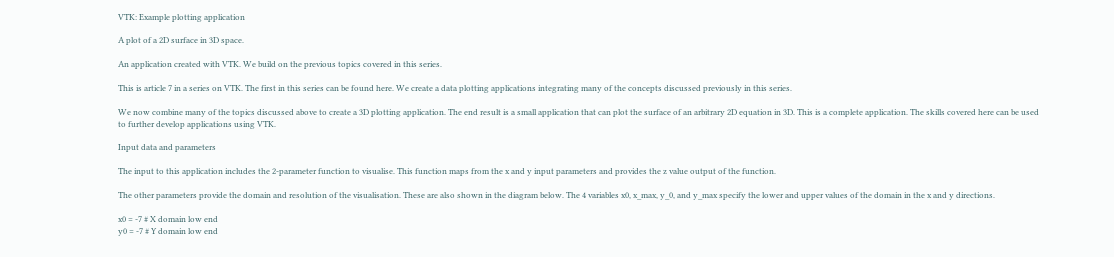VTK: Example plotting application

A plot of a 2D surface in 3D space.

An application created with VTK. We build on the previous topics covered in this series.

This is article 7 in a series on VTK. The first in this series can be found here. We create a data plotting applications integrating many of the concepts discussed previously in this series.

We now combine many of the topics discussed above to create a 3D plotting application. The end result is a small application that can plot the surface of an arbitrary 2D equation in 3D. This is a complete application. The skills covered here can be used to further develop applications using VTK.

Input data and parameters

The input to this application includes the 2-parameter function to visualise. This function maps from the x and y input parameters and provides the z value output of the function.

The other parameters provide the domain and resolution of the visualisation. These are also shown in the diagram below. The 4 variables x0, x_max, y_0, and y_max specify the lower and upper values of the domain in the x and y directions.

x0 = -7 # X domain low end
y0 = -7 # Y domain low end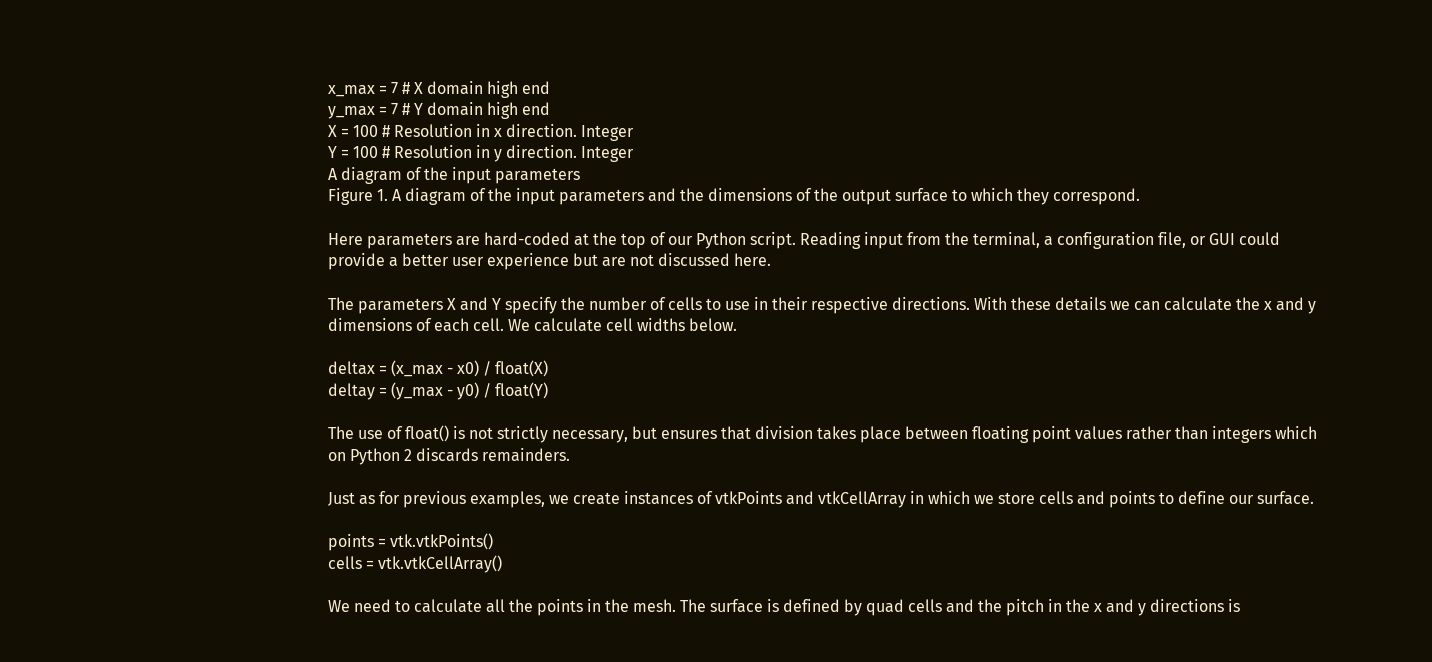x_max = 7 # X domain high end
y_max = 7 # Y domain high end
X = 100 # Resolution in x direction. Integer
Y = 100 # Resolution in y direction. Integer
A diagram of the input parameters
Figure 1. A diagram of the input parameters and the dimensions of the output surface to which they correspond.

Here parameters are hard-coded at the top of our Python script. Reading input from the terminal, a configuration file, or GUI could provide a better user experience but are not discussed here.

The parameters X and Y specify the number of cells to use in their respective directions. With these details we can calculate the x and y dimensions of each cell. We calculate cell widths below.

deltax = (x_max - x0) / float(X)
deltay = (y_max - y0) / float(Y)

The use of float() is not strictly necessary, but ensures that division takes place between floating point values rather than integers which on Python 2 discards remainders.

Just as for previous examples, we create instances of vtkPoints and vtkCellArray in which we store cells and points to define our surface.

points = vtk.vtkPoints()
cells = vtk.vtkCellArray()

We need to calculate all the points in the mesh. The surface is defined by quad cells and the pitch in the x and y directions is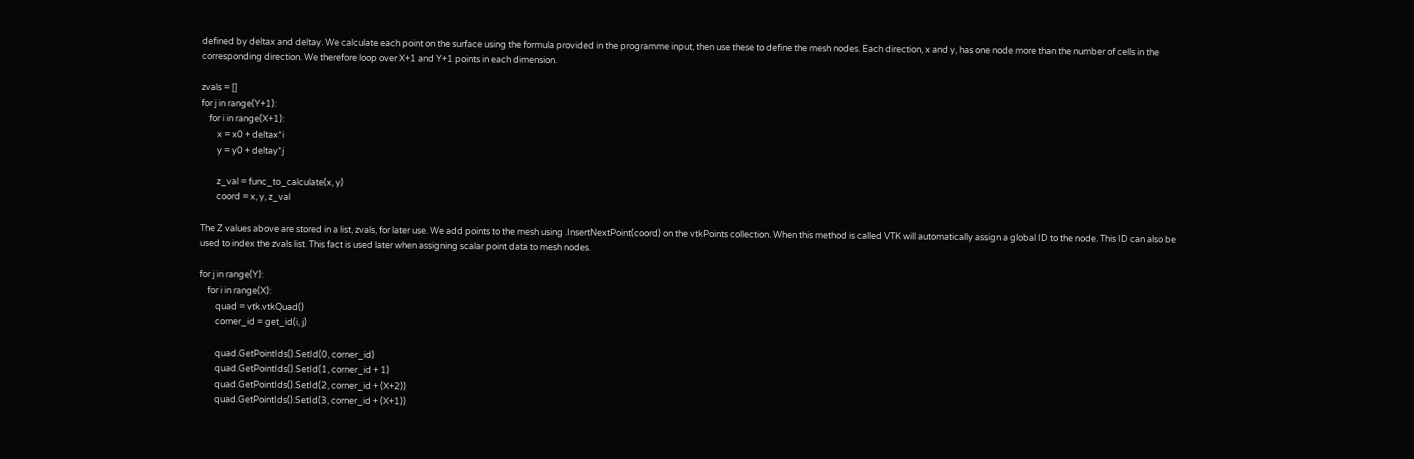defined by deltax and deltay. We calculate each point on the surface using the formula provided in the programme input, then use these to define the mesh nodes. Each direction, x and y, has one node more than the number of cells in the corresponding direction. We therefore loop over X+1 and Y+1 points in each dimension.

zvals = []
for j in range(Y+1):
    for i in range(X+1):
        x = x0 + deltax*i
        y = y0 + deltay*j

        z_val = func_to_calculate(x, y)
        coord = x, y, z_val

The Z values above are stored in a list, zvals, for later use. We add points to the mesh using .InsertNextPoint(coord) on the vtkPoints collection. When this method is called VTK will automatically assign a global ID to the node. This ID can also be used to index the zvals list. This fact is used later when assigning scalar point data to mesh nodes.

for j in range(Y):
    for i in range(X):
        quad = vtk.vtkQuad()
        corner_id = get_id(i, j)

        quad.GetPointIds().SetId(0, corner_id)
        quad.GetPointIds().SetId(1, corner_id + 1)
        quad.GetPointIds().SetId(2, corner_id + (X+2))
        quad.GetPointIds().SetId(3, corner_id + (X+1))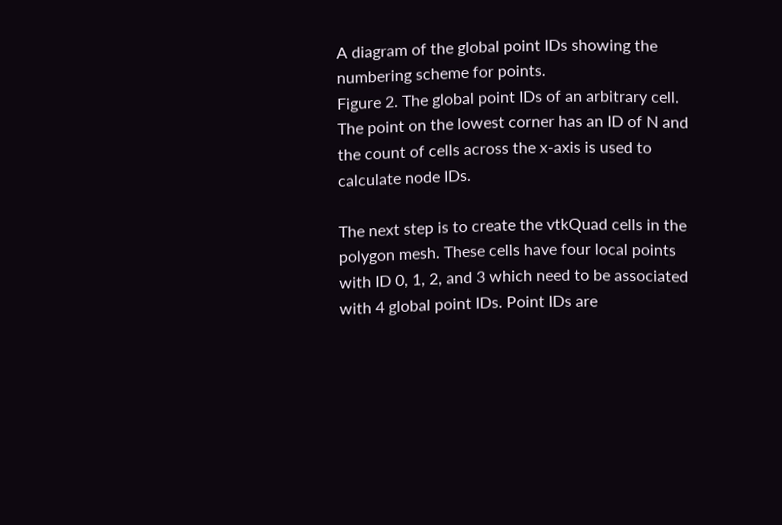A diagram of the global point IDs showing the numbering scheme for points.
Figure 2. The global point IDs of an arbitrary cell. The point on the lowest corner has an ID of N and the count of cells across the x-axis is used to calculate node IDs.

The next step is to create the vtkQuad cells in the polygon mesh. These cells have four local points with ID 0, 1, 2, and 3 which need to be associated with 4 global point IDs. Point IDs are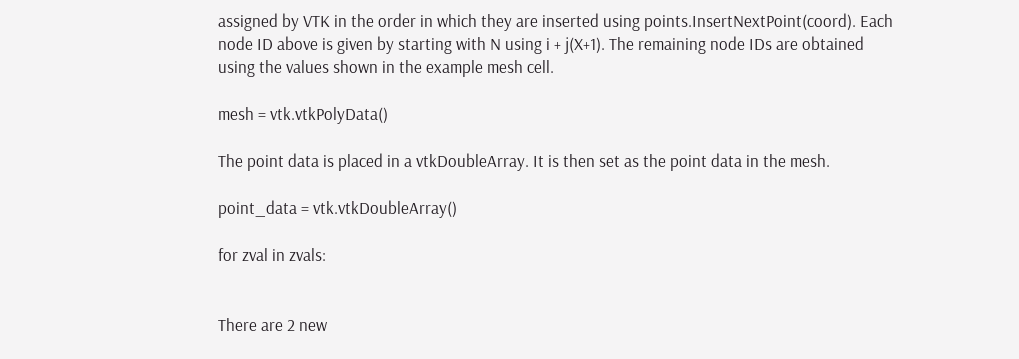assigned by VTK in the order in which they are inserted using points.InsertNextPoint(coord). Each node ID above is given by starting with N using i + j(X+1). The remaining node IDs are obtained using the values shown in the example mesh cell.

mesh = vtk.vtkPolyData()

The point data is placed in a vtkDoubleArray. It is then set as the point data in the mesh.

point_data = vtk.vtkDoubleArray()

for zval in zvals:


There are 2 new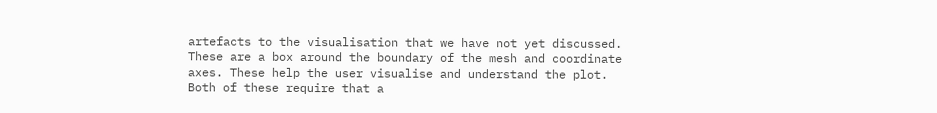artefacts to the visualisation that we have not yet discussed. These are a box around the boundary of the mesh and coordinate axes. These help the user visualise and understand the plot. Both of these require that a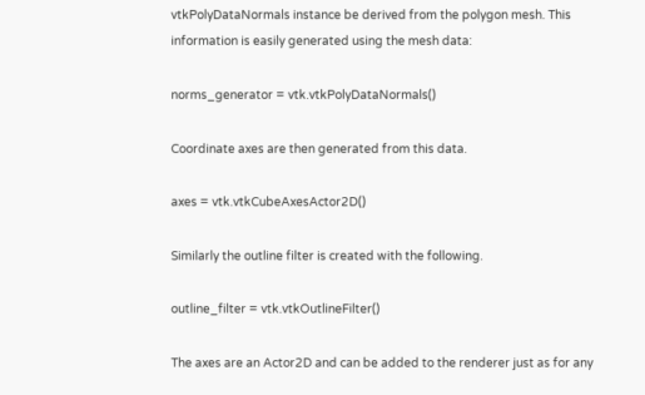vtkPolyDataNormals instance be derived from the polygon mesh. This information is easily generated using the mesh data:

norms_generator = vtk.vtkPolyDataNormals()

Coordinate axes are then generated from this data.

axes = vtk.vtkCubeAxesActor2D()

Similarly the outline filter is created with the following.

outline_filter = vtk.vtkOutlineFilter()

The axes are an Actor2D and can be added to the renderer just as for any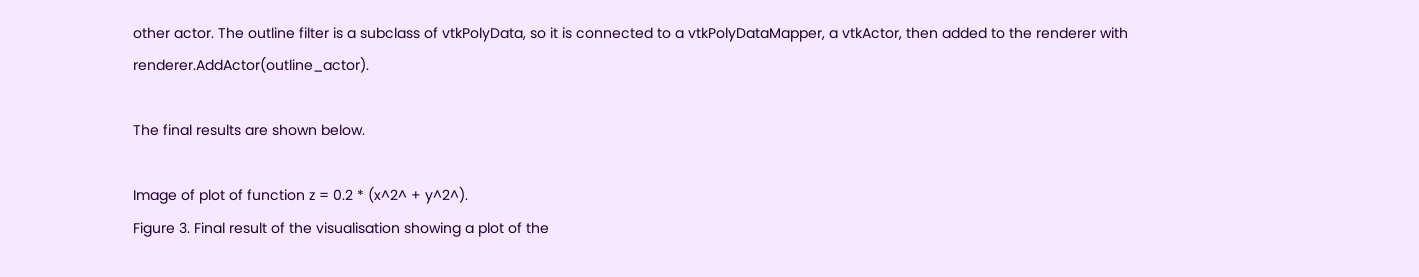other actor. The outline filter is a subclass of vtkPolyData, so it is connected to a vtkPolyDataMapper, a vtkActor, then added to the renderer with renderer.AddActor(outline_actor).

The final results are shown below.

Image of plot of function z = 0.2 * (x^2^ + y^2^).
Figure 3. Final result of the visualisation showing a plot of the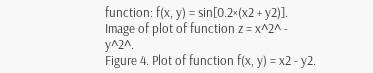function: f(x, y) = sin[0.2×(x2 + y2)].
Image of plot of function z = x^2^ - y^2^.
Figure 4. Plot of function f(x, y) = x2 - y2.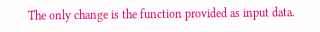The only change is the function provided as input data.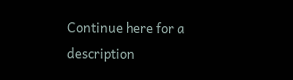Continue here for a description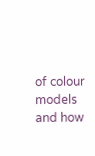of colour models and how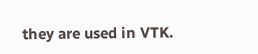they are used in VTK.